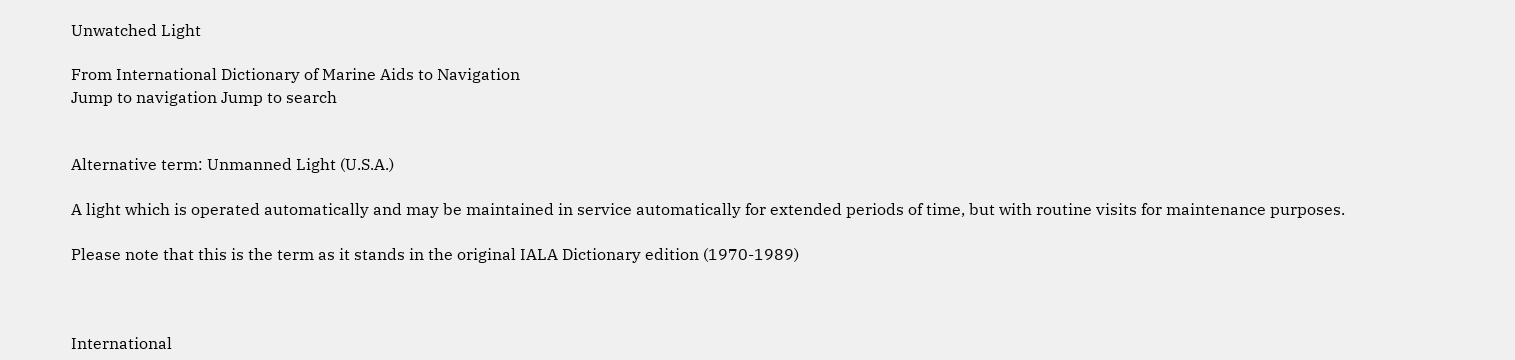Unwatched Light

From International Dictionary of Marine Aids to Navigation
Jump to navigation Jump to search


Alternative term: Unmanned Light (U.S.A.)

A light which is operated automatically and may be maintained in service automatically for extended periods of time, but with routine visits for maintenance purposes.

Please note that this is the term as it stands in the original IALA Dictionary edition (1970-1989)



International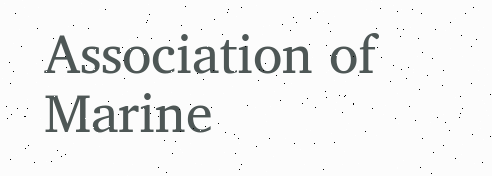Association of Marine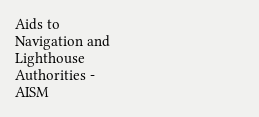Aids to Navigation and Lighthouse Authorities - AISM